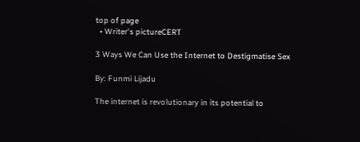top of page
  • Writer's pictureCERT

3 Ways We Can Use the Internet to Destigmatise Sex

By: Funmi Lijadu

The internet is revolutionary in its potential to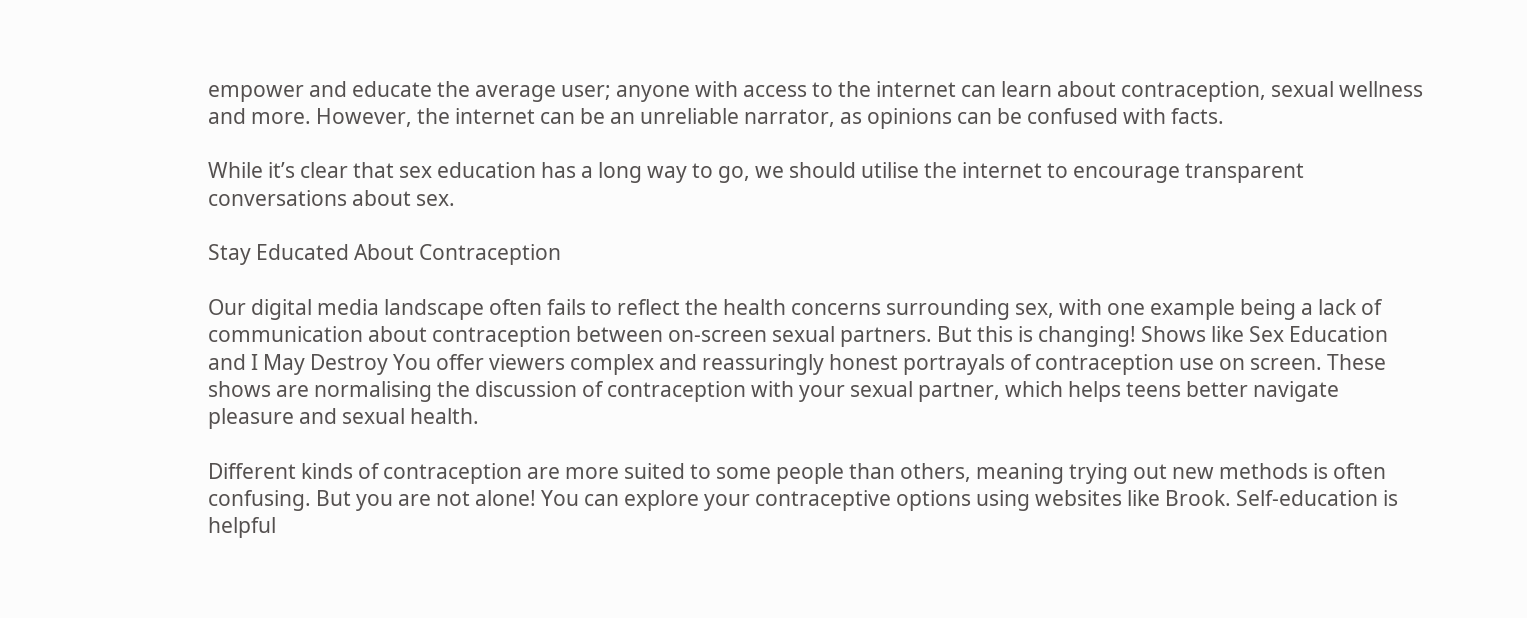empower and educate the average user; anyone with access to the internet can learn about contraception, sexual wellness and more. However, the internet can be an unreliable narrator, as opinions can be confused with facts.

While it’s clear that sex education has a long way to go, we should utilise the internet to encourage transparent conversations about sex.

Stay Educated About Contraception

Our digital media landscape often fails to reflect the health concerns surrounding sex, with one example being a lack of communication about contraception between on-screen sexual partners. But this is changing! Shows like Sex Education and I May Destroy You offer viewers complex and reassuringly honest portrayals of contraception use on screen. These shows are normalising the discussion of contraception with your sexual partner, which helps teens better navigate pleasure and sexual health.

Different kinds of contraception are more suited to some people than others, meaning trying out new methods is often confusing. But you are not alone! You can explore your contraceptive options using websites like Brook. Self-education is helpful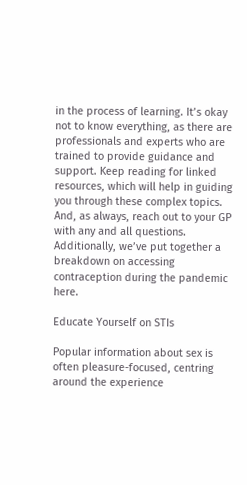in the process of learning. It’s okay not to know everything, as there are professionals and experts who are trained to provide guidance and support. Keep reading for linked resources, which will help in guiding you through these complex topics. And, as always, reach out to your GP with any and all questions. Additionally, we’ve put together a breakdown on accessing contraception during the pandemic here.

Educate Yourself on STIs

Popular information about sex is often pleasure-focused, centring around the experience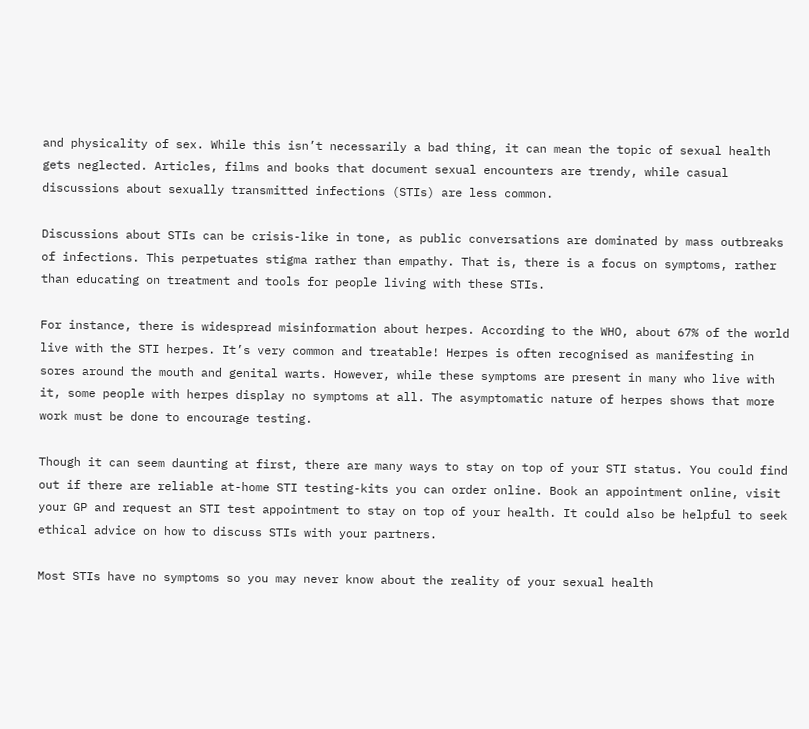and physicality of sex. While this isn’t necessarily a bad thing, it can mean the topic of sexual health gets neglected. Articles, films and books that document sexual encounters are trendy, while casual discussions about sexually transmitted infections (STIs) are less common.

Discussions about STIs can be crisis-like in tone, as public conversations are dominated by mass outbreaks of infections. This perpetuates stigma rather than empathy. That is, there is a focus on symptoms, rather than educating on treatment and tools for people living with these STIs.

For instance, there is widespread misinformation about herpes. According to the WHO, about 67% of the world live with the STI herpes. It’s very common and treatable! Herpes is often recognised as manifesting in sores around the mouth and genital warts. However, while these symptoms are present in many who live with it, some people with herpes display no symptoms at all. The asymptomatic nature of herpes shows that more work must be done to encourage testing.

Though it can seem daunting at first, there are many ways to stay on top of your STI status. You could find out if there are reliable at-home STI testing-kits you can order online. Book an appointment online, visit your GP and request an STI test appointment to stay on top of your health. It could also be helpful to seek ethical advice on how to discuss STIs with your partners.

Most STIs have no symptoms so you may never know about the reality of your sexual health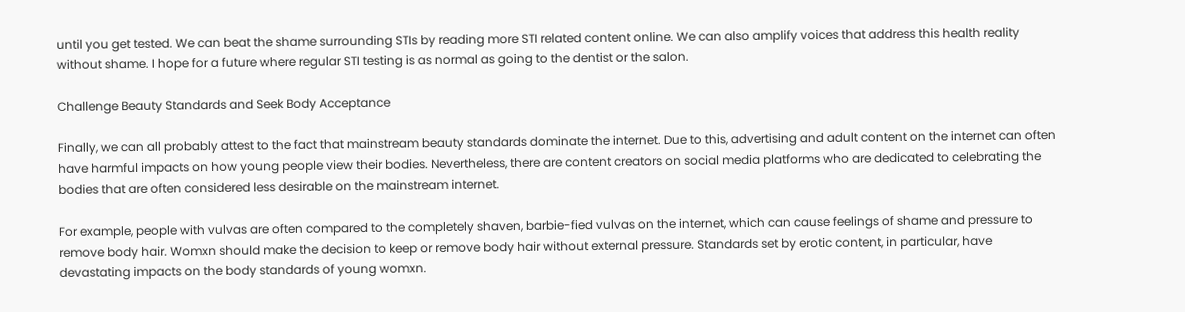until you get tested. We can beat the shame surrounding STIs by reading more STI related content online. We can also amplify voices that address this health reality without shame. I hope for a future where regular STI testing is as normal as going to the dentist or the salon.

Challenge Beauty Standards and Seek Body Acceptance

Finally, we can all probably attest to the fact that mainstream beauty standards dominate the internet. Due to this, advertising and adult content on the internet can often have harmful impacts on how young people view their bodies. Nevertheless, there are content creators on social media platforms who are dedicated to celebrating the bodies that are often considered less desirable on the mainstream internet.

For example, people with vulvas are often compared to the completely shaven, barbie-fied vulvas on the internet, which can cause feelings of shame and pressure to remove body hair. Womxn should make the decision to keep or remove body hair without external pressure. Standards set by erotic content, in particular, have devastating impacts on the body standards of young womxn.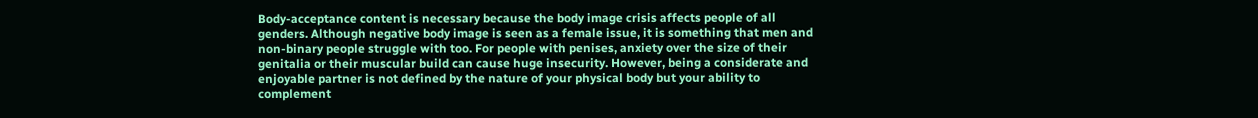Body-acceptance content is necessary because the body image crisis affects people of all genders. Although negative body image is seen as a female issue, it is something that men and non-binary people struggle with too. For people with penises, anxiety over the size of their genitalia or their muscular build can cause huge insecurity. However, being a considerate and enjoyable partner is not defined by the nature of your physical body but your ability to complement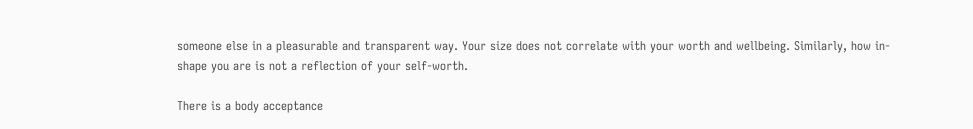someone else in a pleasurable and transparent way. Your size does not correlate with your worth and wellbeing. Similarly, how in-shape you are is not a reflection of your self-worth.

There is a body acceptance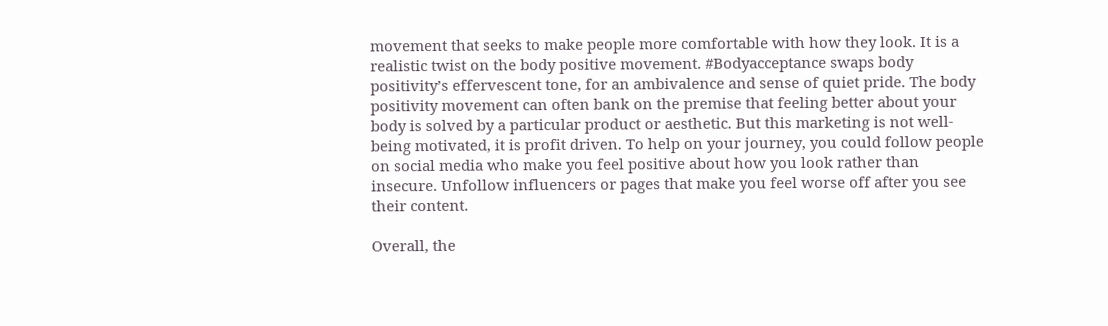movement that seeks to make people more comfortable with how they look. It is a realistic twist on the body positive movement. #Bodyacceptance swaps body positivity’s effervescent tone, for an ambivalence and sense of quiet pride. The body positivity movement can often bank on the premise that feeling better about your body is solved by a particular product or aesthetic. But this marketing is not well-being motivated, it is profit driven. To help on your journey, you could follow people on social media who make you feel positive about how you look rather than insecure. Unfollow influencers or pages that make you feel worse off after you see their content.

Overall, the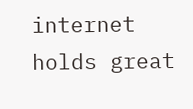internet holds great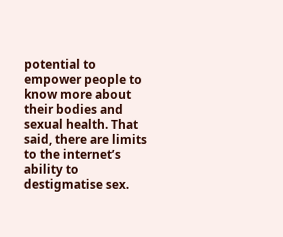potential to empower people to know more about their bodies and sexual health. That said, there are limits to the internet’s ability to destigmatise sex.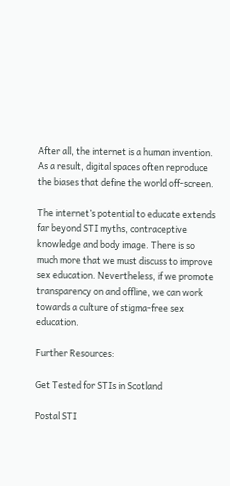After all, the internet is a human invention. As a result, digital spaces often reproduce the biases that define the world off-screen.

The internet’s potential to educate extends far beyond STI myths, contraceptive knowledge and body image. There is so much more that we must discuss to improve sex education. Nevertheless, if we promote transparency on and offline, we can work towards a culture of stigma-free sex education.

Further Resources:

Get Tested for STIs in Scotland

Postal STI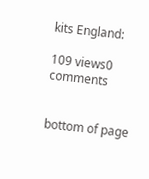kits England:

109 views0 comments


bottom of page